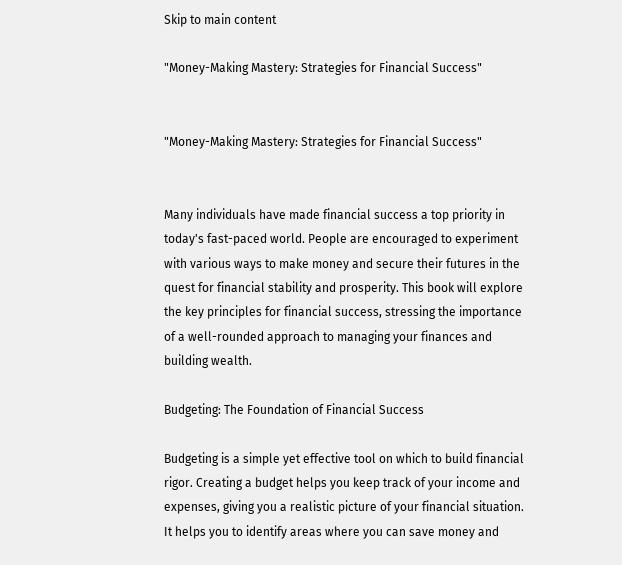Skip to main content

"Money-Making Mastery: Strategies for Financial Success"


"Money-Making Mastery: Strategies for Financial Success"


Many individuals have made financial success a top priority in today's fast-paced world. People are encouraged to experiment with various ways to make money and secure their futures in the quest for financial stability and prosperity. This book will explore the key principles for financial success, stressing the importance of a well-rounded approach to managing your finances and building wealth.

Budgeting: The Foundation of Financial Success

Budgeting is a simple yet effective tool on which to build financial rigor. Creating a budget helps you keep track of your income and expenses, giving you a realistic picture of your financial situation. It helps you to identify areas where you can save money and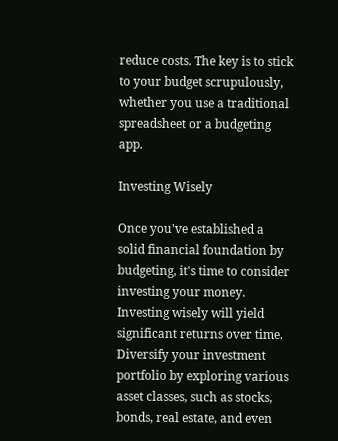reduce costs. The key is to stick to your budget scrupulously, whether you use a traditional spreadsheet or a budgeting app.

Investing Wisely

Once you've established a solid financial foundation by budgeting, it's time to consider investing your money. Investing wisely will yield significant returns over time. Diversify your investment portfolio by exploring various asset classes, such as stocks, bonds, real estate, and even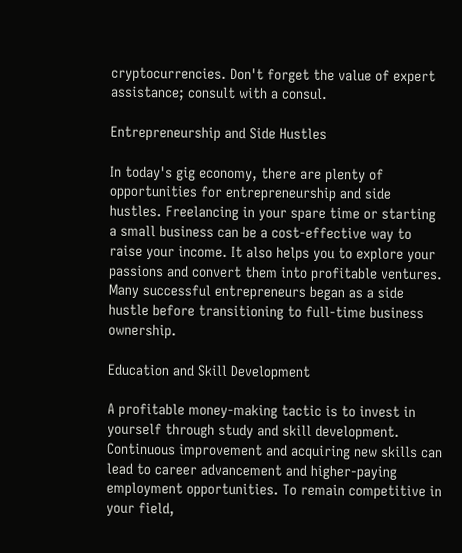cryptocurrencies. Don't forget the value of expert assistance; consult with a consul.

Entrepreneurship and Side Hustles

In today's gig economy, there are plenty of opportunities for entrepreneurship and side hustles. Freelancing in your spare time or starting a small business can be a cost-effective way to raise your income. It also helps you to explore your passions and convert them into profitable ventures. Many successful entrepreneurs began as a side hustle before transitioning to full-time business ownership.

Education and Skill Development

A profitable money-making tactic is to invest in yourself through study and skill development. Continuous improvement and acquiring new skills can lead to career advancement and higher-paying employment opportunities. To remain competitive in your field,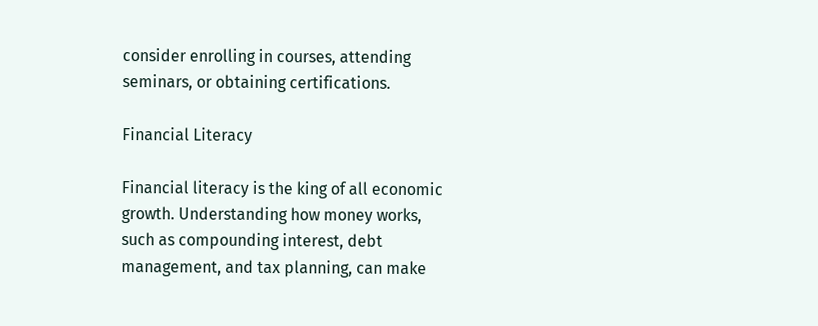consider enrolling in courses, attending seminars, or obtaining certifications.

Financial Literacy

Financial literacy is the king of all economic growth. Understanding how money works, such as compounding interest, debt management, and tax planning, can make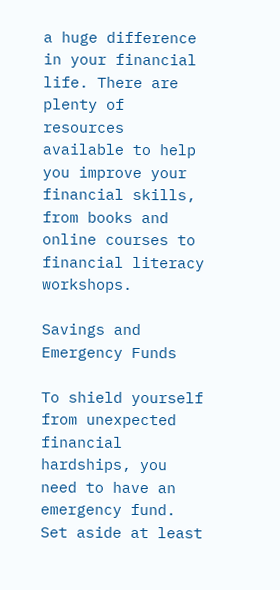a huge difference in your financial life. There are plenty of resources available to help you improve your financial skills, from books and online courses to financial literacy workshops.

Savings and Emergency Funds

To shield yourself from unexpected financial hardships, you need to have an emergency fund. Set aside at least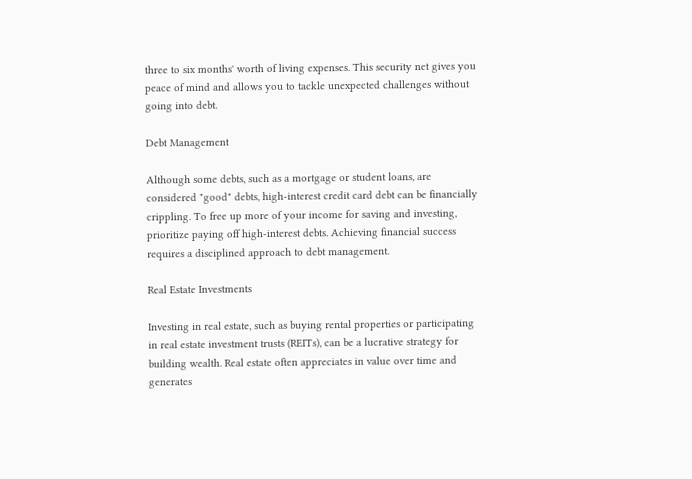three to six months' worth of living expenses. This security net gives you peace of mind and allows you to tackle unexpected challenges without going into debt.

Debt Management

Although some debts, such as a mortgage or student loans, are considered "good" debts, high-interest credit card debt can be financially crippling. To free up more of your income for saving and investing, prioritize paying off high-interest debts. Achieving financial success requires a disciplined approach to debt management.

Real Estate Investments

Investing in real estate, such as buying rental properties or participating in real estate investment trusts (REITs), can be a lucrative strategy for building wealth. Real estate often appreciates in value over time and generates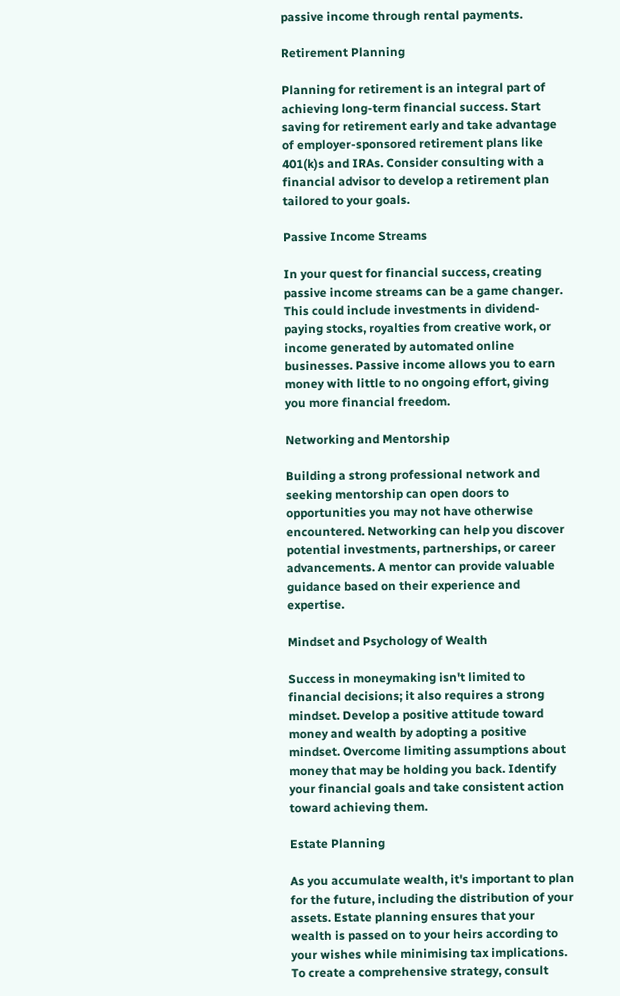passive income through rental payments.

Retirement Planning

Planning for retirement is an integral part of achieving long-term financial success. Start saving for retirement early and take advantage of employer-sponsored retirement plans like 401(k)s and IRAs. Consider consulting with a financial advisor to develop a retirement plan tailored to your goals.

Passive Income Streams

In your quest for financial success, creating passive income streams can be a game changer. This could include investments in dividend-paying stocks, royalties from creative work, or income generated by automated online businesses. Passive income allows you to earn money with little to no ongoing effort, giving you more financial freedom.

Networking and Mentorship

Building a strong professional network and seeking mentorship can open doors to opportunities you may not have otherwise encountered. Networking can help you discover potential investments, partnerships, or career advancements. A mentor can provide valuable guidance based on their experience and expertise.

Mindset and Psychology of Wealth

Success in moneymaking isn't limited to financial decisions; it also requires a strong mindset. Develop a positive attitude toward money and wealth by adopting a positive mindset. Overcome limiting assumptions about money that may be holding you back. Identify your financial goals and take consistent action toward achieving them.

Estate Planning

As you accumulate wealth, it's important to plan for the future, including the distribution of your assets. Estate planning ensures that your wealth is passed on to your heirs according to your wishes while minimising tax implications. To create a comprehensive strategy, consult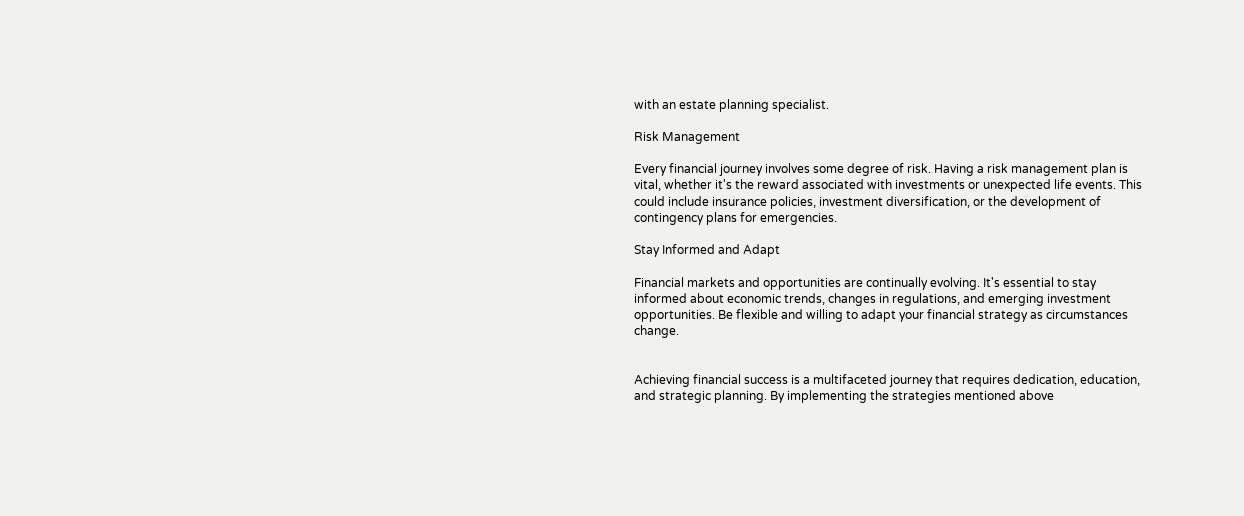with an estate planning specialist.

Risk Management

Every financial journey involves some degree of risk. Having a risk management plan is vital, whether it's the reward associated with investments or unexpected life events. This could include insurance policies, investment diversification, or the development of contingency plans for emergencies.

Stay Informed and Adapt

Financial markets and opportunities are continually evolving. It's essential to stay informed about economic trends, changes in regulations, and emerging investment opportunities. Be flexible and willing to adapt your financial strategy as circumstances change.


Achieving financial success is a multifaceted journey that requires dedication, education, and strategic planning. By implementing the strategies mentioned above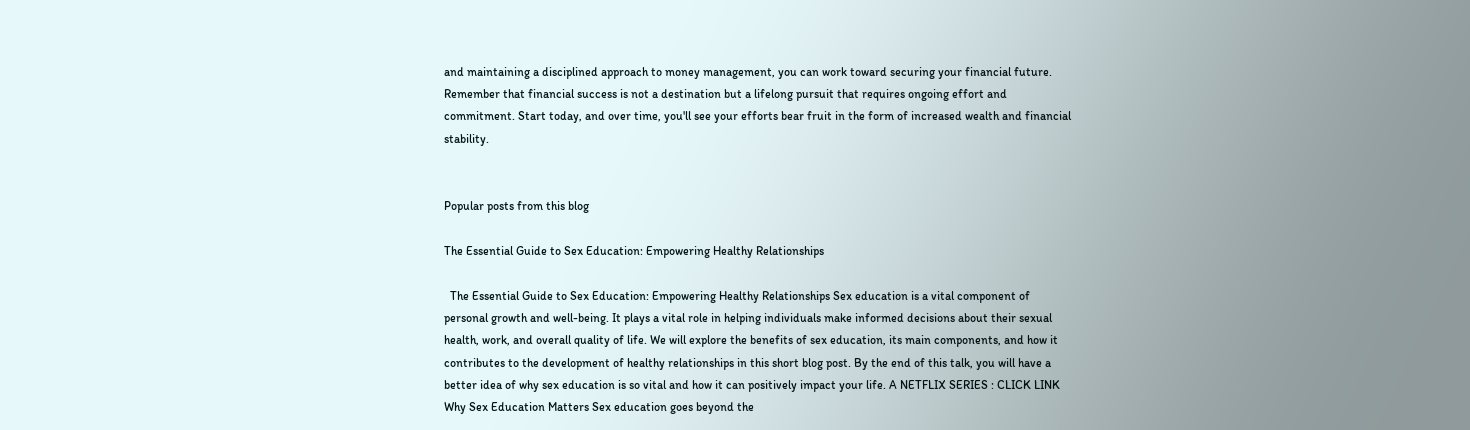and maintaining a disciplined approach to money management, you can work toward securing your financial future. Remember that financial success is not a destination but a lifelong pursuit that requires ongoing effort and commitment. Start today, and over time, you'll see your efforts bear fruit in the form of increased wealth and financial stability.


Popular posts from this blog

The Essential Guide to Sex Education: Empowering Healthy Relationships

  The Essential Guide to Sex Education: Empowering Healthy Relationships Sex education is a vital component of personal growth and well-being. It plays a vital role in helping individuals make informed decisions about their sexual health, work, and overall quality of life. We will explore the benefits of sex education, its main components, and how it contributes to the development of healthy relationships in this short blog post. By the end of this talk, you will have a better idea of why sex education is so vital and how it can positively impact your life. A NETFLIX SERIES : CLICK LINK Why Sex Education Matters Sex education goes beyond the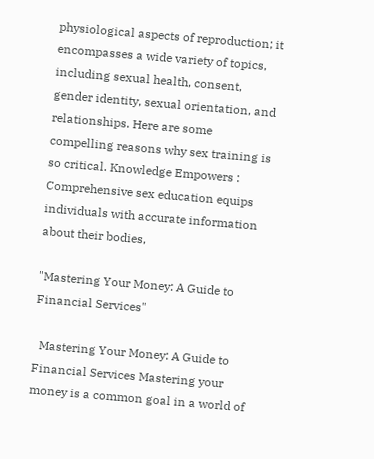physiological aspects of reproduction; it encompasses a wide variety of topics, including sexual health, consent, gender identity, sexual orientation, and relationships. Here are some compelling reasons why sex training is so critical. Knowledge Empowers : Comprehensive sex education equips individuals with accurate information about their bodies,

"Mastering Your Money: A Guide to Financial Services"

  Mastering Your Money: A Guide to Financial Services Mastering your money is a common goal in a world of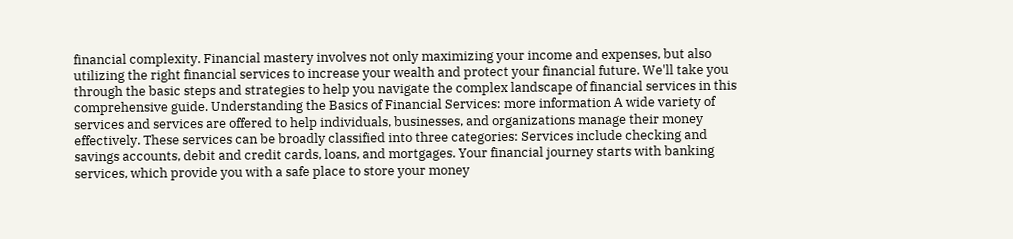financial complexity. Financial mastery involves not only maximizing your income and expenses, but also utilizing the right financial services to increase your wealth and protect your financial future. We'll take you through the basic steps and strategies to help you navigate the complex landscape of financial services in this comprehensive guide. Understanding the Basics of Financial Services: more information A wide variety of services and services are offered to help individuals, businesses, and organizations manage their money effectively. These services can be broadly classified into three categories: Services include checking and savings accounts, debit and credit cards, loans, and mortgages. Your financial journey starts with banking services, which provide you with a safe place to store your money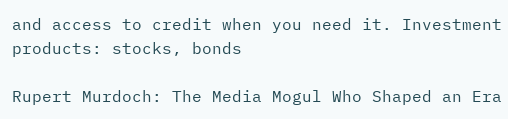and access to credit when you need it. Investment products: stocks, bonds

Rupert Murdoch: The Media Mogul Who Shaped an Era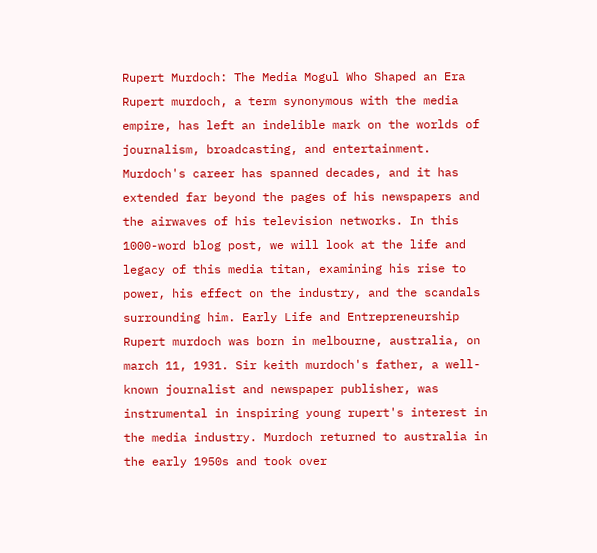Rupert Murdoch: The Media Mogul Who Shaped an Era Rupert murdoch, a term synonymous with the media empire, has left an indelible mark on the worlds of journalism, broadcasting, and entertainment. Murdoch's career has spanned decades, and it has extended far beyond the pages of his newspapers and the airwaves of his television networks. In this 1000-word blog post, we will look at the life and legacy of this media titan, examining his rise to power, his effect on the industry, and the scandals surrounding him. Early Life and Entrepreneurship Rupert murdoch was born in melbourne, australia, on march 11, 1931. Sir keith murdoch's father, a well-known journalist and newspaper publisher, was instrumental in inspiring young rupert's interest in the media industry. Murdoch returned to australia in the early 1950s and took over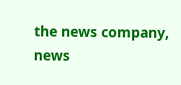the news company, news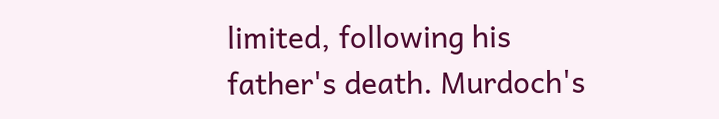limited, following his father's death. Murdoch's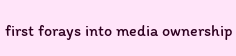first forays into media ownership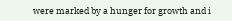were marked by a hunger for growth and i